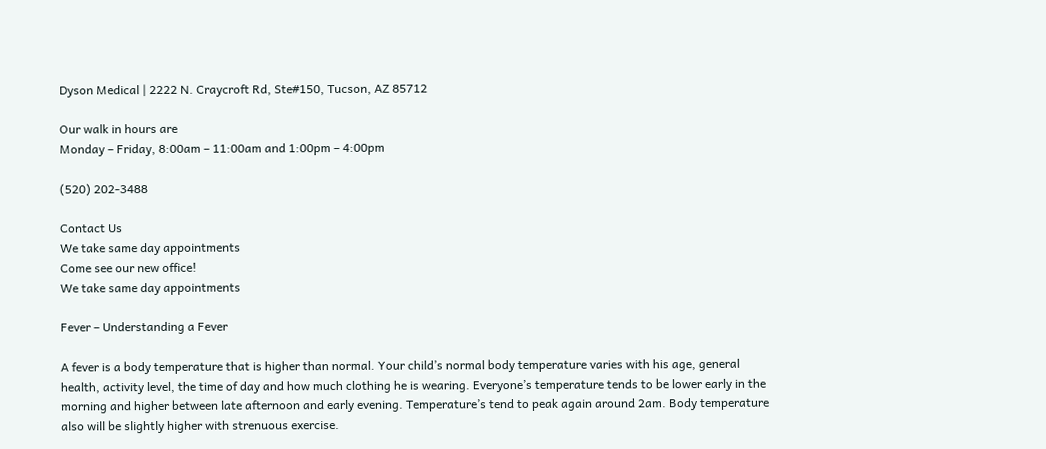Dyson Medical | 2222 N. Craycroft Rd, Ste#150, Tucson, AZ 85712

Our walk in hours are
Monday – Friday, 8:00am – 11:00am and 1:00pm – 4:00pm

(520) 202-3488

Contact Us
We take same day appointments
Come see our new office!
We take same day appointments

Fever – Understanding a Fever

A fever is a body temperature that is higher than normal. Your child’s normal body temperature varies with his age, general health, activity level, the time of day and how much clothing he is wearing. Everyone’s temperature tends to be lower early in the morning and higher between late afternoon and early evening. Temperature’s tend to peak again around 2am. Body temperature also will be slightly higher with strenuous exercise.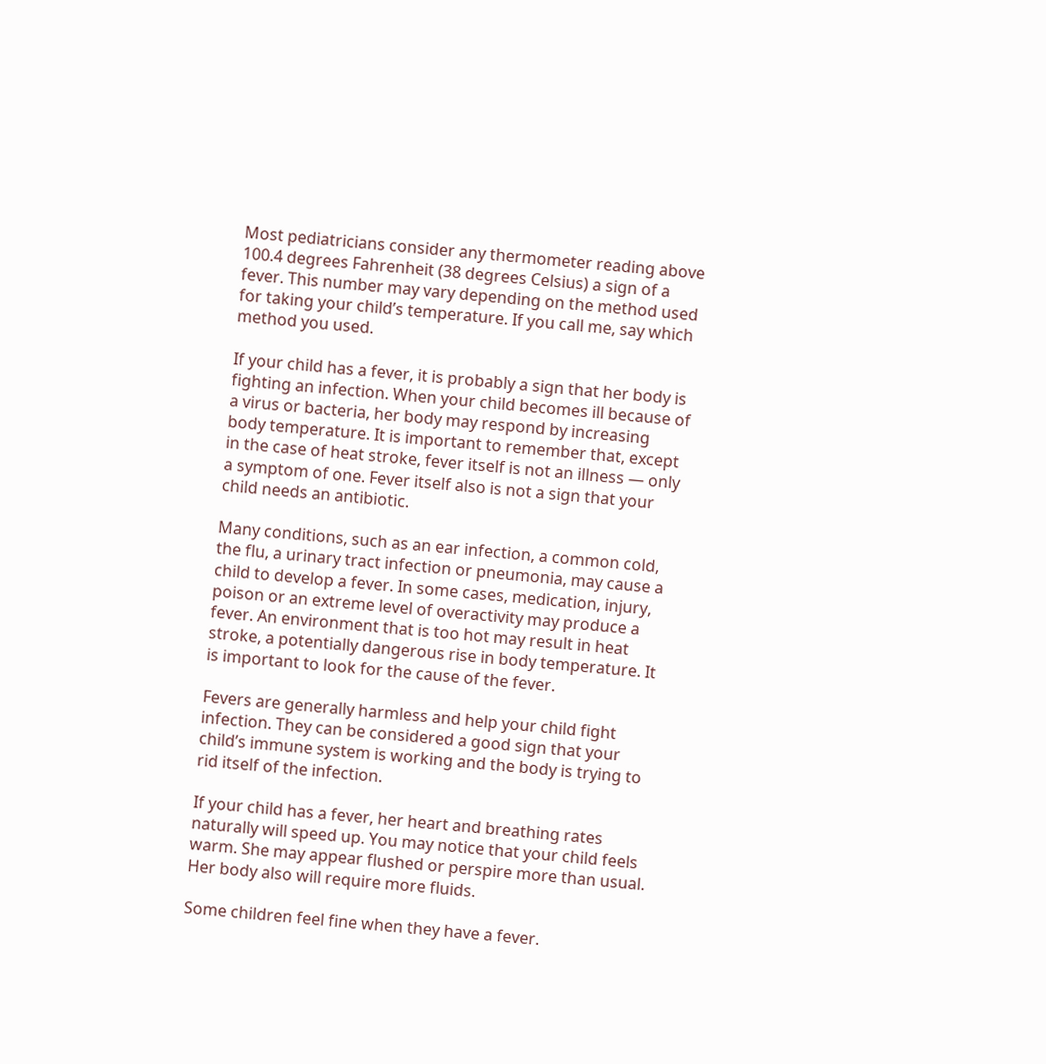Most pediatricians consider any thermometer reading above 100.4 degrees Fahrenheit (38 degrees Celsius) a sign of a fever. This number may vary depending on the method used for taking your child’s temperature. If you call me, say which method you used.

If your child has a fever, it is probably a sign that her body is fighting an infection. When your child becomes ill because of a virus or bacteria, her body may respond by increasing body temperature. It is important to remember that, except in the case of heat stroke, fever itself is not an illness — only a symptom of one. Fever itself also is not a sign that your child needs an antibiotic.

Many conditions, such as an ear infection, a common cold, the flu, a urinary tract infection or pneumonia, may cause a child to develop a fever. In some cases, medication, injury, poison or an extreme level of overactivity may produce a fever. An environment that is too hot may result in heat stroke, a potentially dangerous rise in body temperature. It is important to look for the cause of the fever.

Fevers are generally harmless and help your child fight infection. They can be considered a good sign that your child’s immune system is working and the body is trying to rid itself of the infection.

If your child has a fever, her heart and breathing rates naturally will speed up. You may notice that your child feels warm. She may appear flushed or perspire more than usual. Her body also will require more fluids.

Some children feel fine when they have a fever.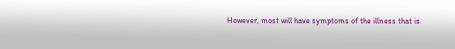However, most will have symptoms of the illness that is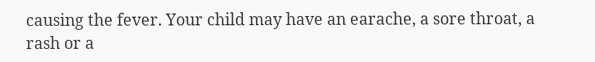causing the fever. Your child may have an earache, a sore throat, a rash or a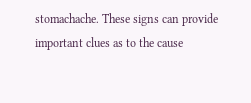stomachache. These signs can provide important clues as to the cause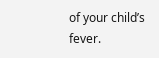of your child’s fever.